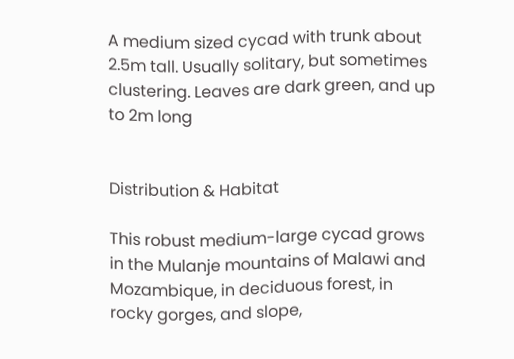A medium sized cycad with trunk about 2.5m tall. Usually solitary, but sometimes clustering. Leaves are dark green, and up to 2m long


Distribution & Habitat

This robust medium-large cycad grows in the Mulanje mountains of Malawi and Mozambique, in deciduous forest, in rocky gorges, and slope,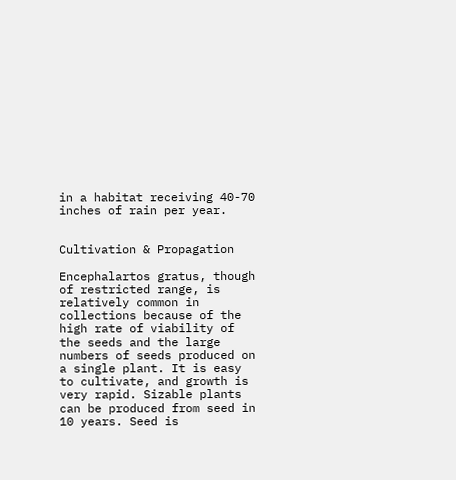in a habitat receiving 40-70 inches of rain per year.


Cultivation & Propagation

Encephalartos gratus, though of restricted range, is relatively common in collections because of the high rate of viability of the seeds and the large numbers of seeds produced on a single plant. It is easy to cultivate, and growth is very rapid. Sizable plants can be produced from seed in 10 years. Seed is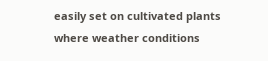easily set on cultivated plants where weather conditions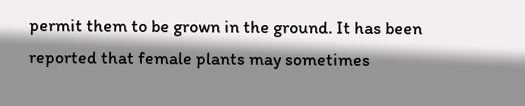permit them to be grown in the ground. It has been reported that female plants may sometimes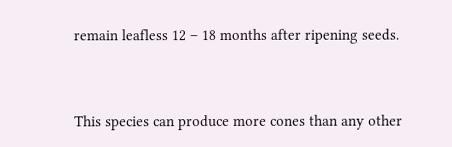remain leafless 12 – 18 months after ripening seeds.



This species can produce more cones than any other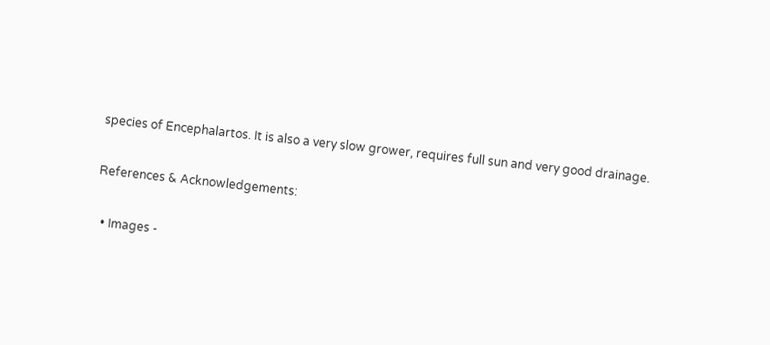species of Encephalartos. It is also a very slow grower, requires full sun and very good drainage.

References & Acknowledgements:

  • Images -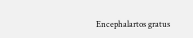Encephalartos gratus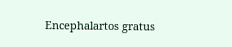Encephalartos gratus